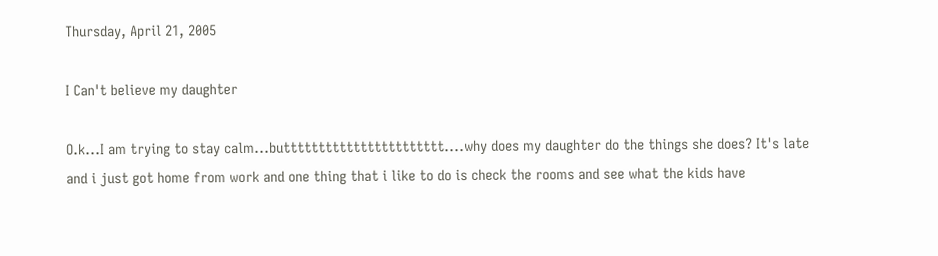Thursday, April 21, 2005

I Can't believe my daughter

O.k...I am trying to stay calm...buttttttttttttttttttttttt....why does my daughter do the things she does? It's late and i just got home from work and one thing that i like to do is check the rooms and see what the kids have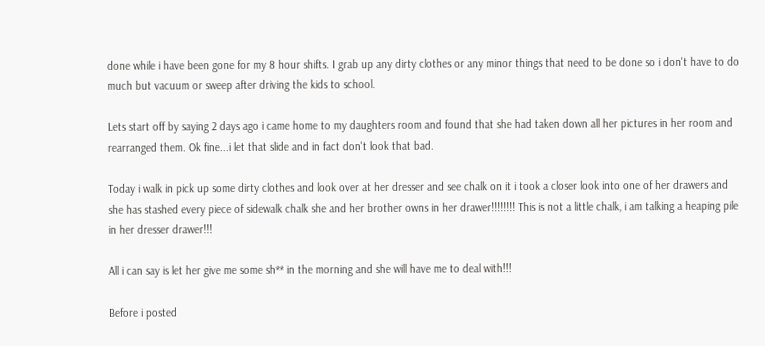done while i have been gone for my 8 hour shifts. I grab up any dirty clothes or any minor things that need to be done so i don't have to do much but vacuum or sweep after driving the kids to school.

Lets start off by saying 2 days ago i came home to my daughters room and found that she had taken down all her pictures in her room and rearranged them. Ok fine...i let that slide and in fact don't look that bad.

Today i walk in pick up some dirty clothes and look over at her dresser and see chalk on it i took a closer look into one of her drawers and she has stashed every piece of sidewalk chalk she and her brother owns in her drawer!!!!!!!! This is not a little chalk, i am talking a heaping pile in her dresser drawer!!!

All i can say is let her give me some sh** in the morning and she will have me to deal with!!!

Before i posted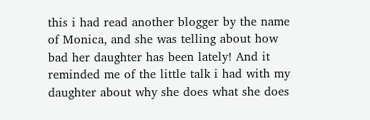this i had read another blogger by the name of Monica, and she was telling about how bad her daughter has been lately! And it reminded me of the little talk i had with my daughter about why she does what she does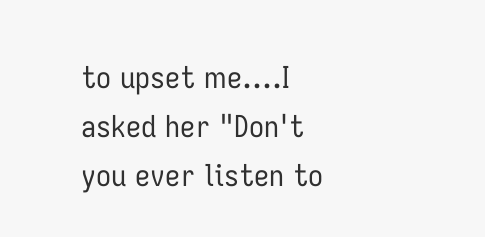to upset me....I asked her "Don't you ever listen to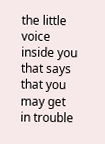the little voice inside you that says that you may get in trouble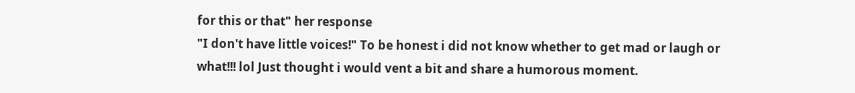for this or that" her response
"I don't have little voices!" To be honest i did not know whether to get mad or laugh or what!!! lol Just thought i would vent a bit and share a humorous moment.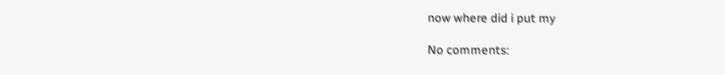now where did i put my

No comments: